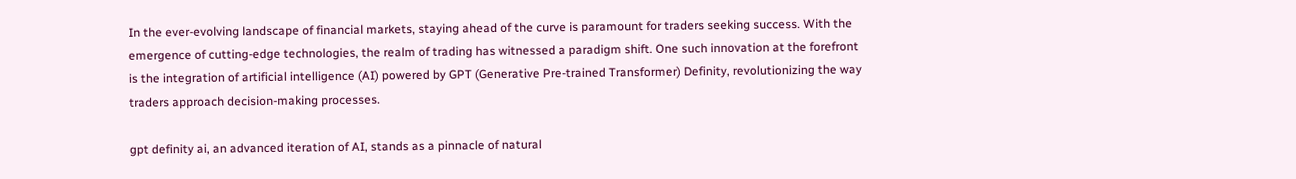In the ever-evolving landscape of financial markets, staying ahead of the curve is paramount for traders seeking success. With the emergence of cutting-edge technologies, the realm of trading has witnessed a paradigm shift. One such innovation at the forefront is the integration of artificial intelligence (AI) powered by GPT (Generative Pre-trained Transformer) Definity, revolutionizing the way traders approach decision-making processes.

gpt definity ai, an advanced iteration of AI, stands as a pinnacle of natural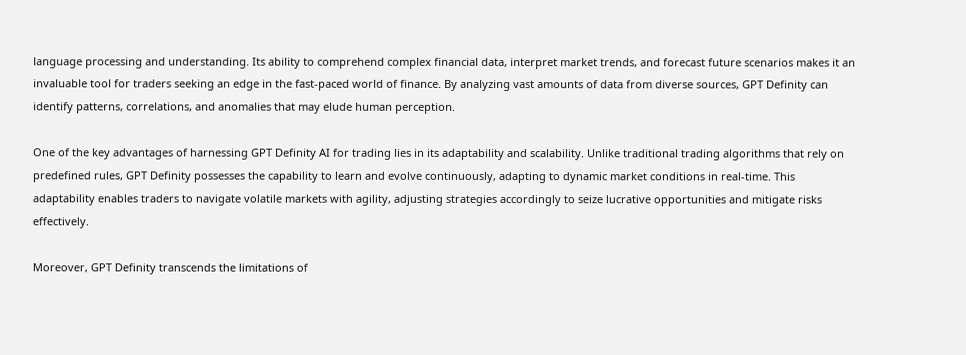language processing and understanding. Its ability to comprehend complex financial data, interpret market trends, and forecast future scenarios makes it an invaluable tool for traders seeking an edge in the fast-paced world of finance. By analyzing vast amounts of data from diverse sources, GPT Definity can identify patterns, correlations, and anomalies that may elude human perception.

One of the key advantages of harnessing GPT Definity AI for trading lies in its adaptability and scalability. Unlike traditional trading algorithms that rely on predefined rules, GPT Definity possesses the capability to learn and evolve continuously, adapting to dynamic market conditions in real-time. This adaptability enables traders to navigate volatile markets with agility, adjusting strategies accordingly to seize lucrative opportunities and mitigate risks effectively.

Moreover, GPT Definity transcends the limitations of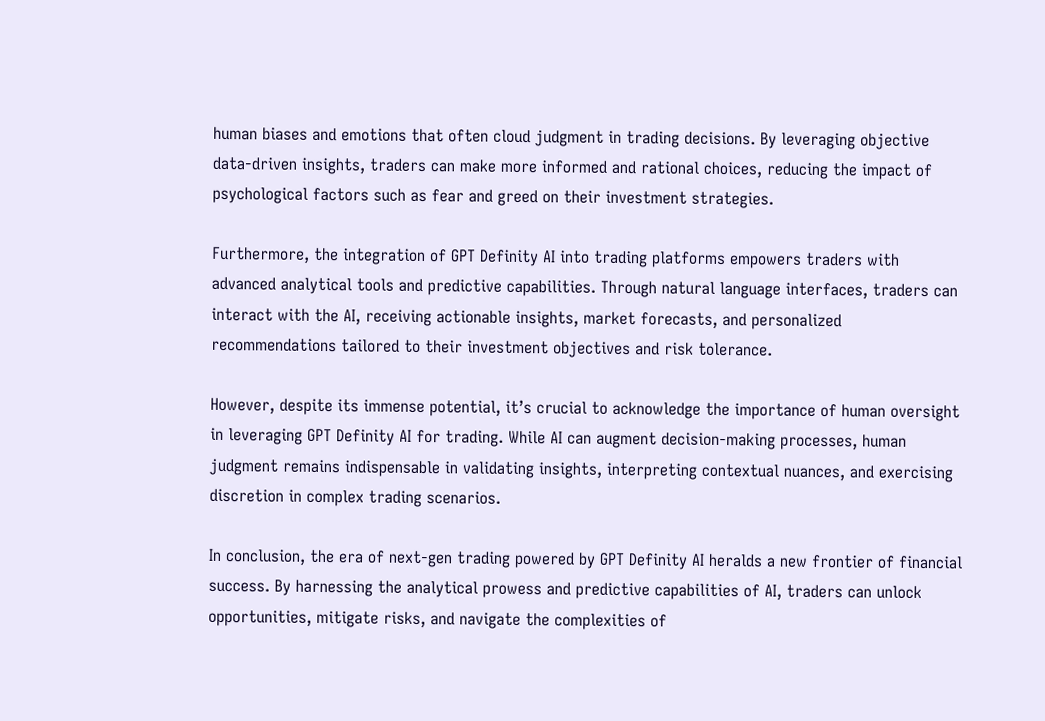human biases and emotions that often cloud judgment in trading decisions. By leveraging objective data-driven insights, traders can make more informed and rational choices, reducing the impact of psychological factors such as fear and greed on their investment strategies.

Furthermore, the integration of GPT Definity AI into trading platforms empowers traders with advanced analytical tools and predictive capabilities. Through natural language interfaces, traders can interact with the AI, receiving actionable insights, market forecasts, and personalized recommendations tailored to their investment objectives and risk tolerance.

However, despite its immense potential, it’s crucial to acknowledge the importance of human oversight in leveraging GPT Definity AI for trading. While AI can augment decision-making processes, human judgment remains indispensable in validating insights, interpreting contextual nuances, and exercising discretion in complex trading scenarios.

In conclusion, the era of next-gen trading powered by GPT Definity AI heralds a new frontier of financial success. By harnessing the analytical prowess and predictive capabilities of AI, traders can unlock opportunities, mitigate risks, and navigate the complexities of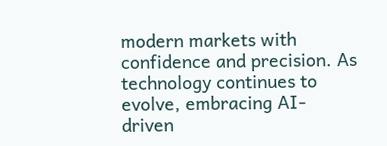modern markets with confidence and precision. As technology continues to evolve, embracing AI-driven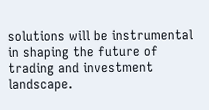solutions will be instrumental in shaping the future of trading and investment landscape.